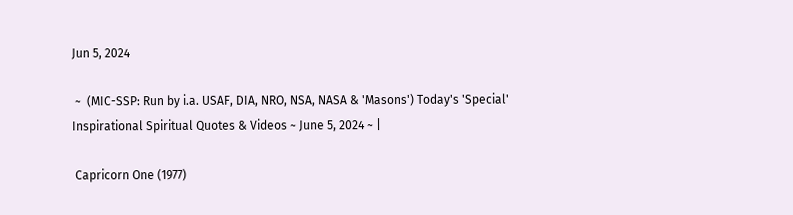Jun 5, 2024

 ~  (MIC-SSP: Run by i.a. USAF, DIA, NRO, NSA, NASA & 'Masons') Today's 'Special' Inspirational Spiritual Quotes & Videos ~ June 5, 2024 ~ |

 Capricorn One (1977)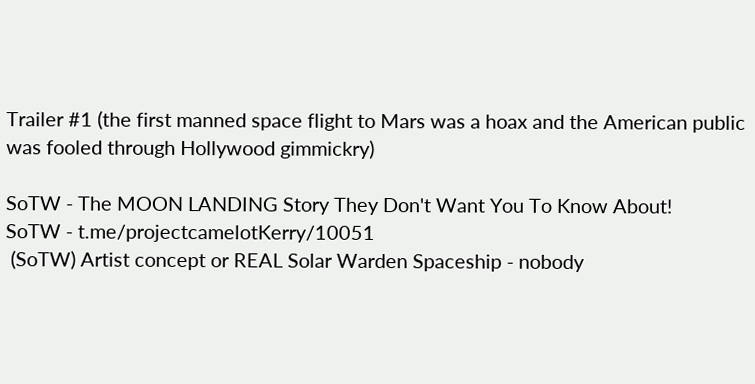Trailer #1 (the first manned space flight to Mars was a hoax and the American public was fooled through Hollywood gimmickry)

SoTW - The MOON LANDING Story They Don't Want You To Know About!
SoTW - t.me/projectcamelotKerry/10051
 (SoTW) Artist concept or REAL Solar Warden Spaceship - nobody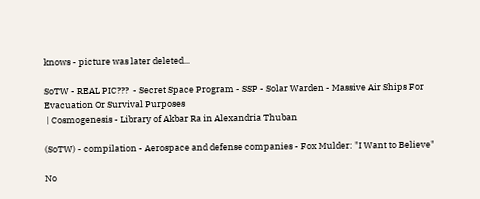knows - picture was later deleted...

SoTW - REAL PIC???  - Secret Space Program - SSP - Solar Warden - Massive Air Ships For Evacuation Or Survival Purposes
 | Cosmogenesis - Library of Akbar Ra in Alexandria Thuban

(SoTW) - compilation - Aerospace and defense companies - Fox Mulder: "I Want to Believe"

No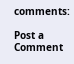comments:

Post a Comment